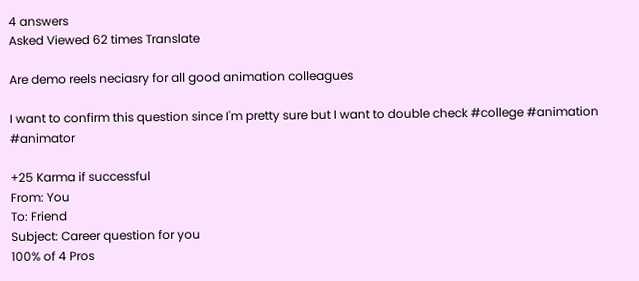4 answers
Asked Viewed 62 times Translate

Are demo reels neciasry for all good animation colleagues

I want to confirm this question since I'm pretty sure but I want to double check #college #animation #animator

+25 Karma if successful
From: You
To: Friend
Subject: Career question for you
100% of 4 Pros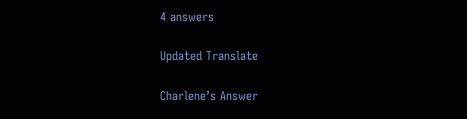4 answers

Updated Translate

Charlene’s Answer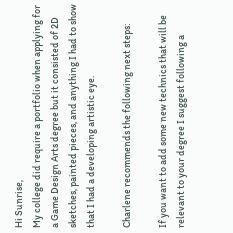Hi Sunrise,
My college did require a portfolio when applying for a Game Design Arts degree but it consisted of 2D sketches, painted pieces, and anything I had to show that I had a developing artistic eye.

Charlene recommends the following next steps:

If you want to add some new technics that will be relevant to your degree I suggest following a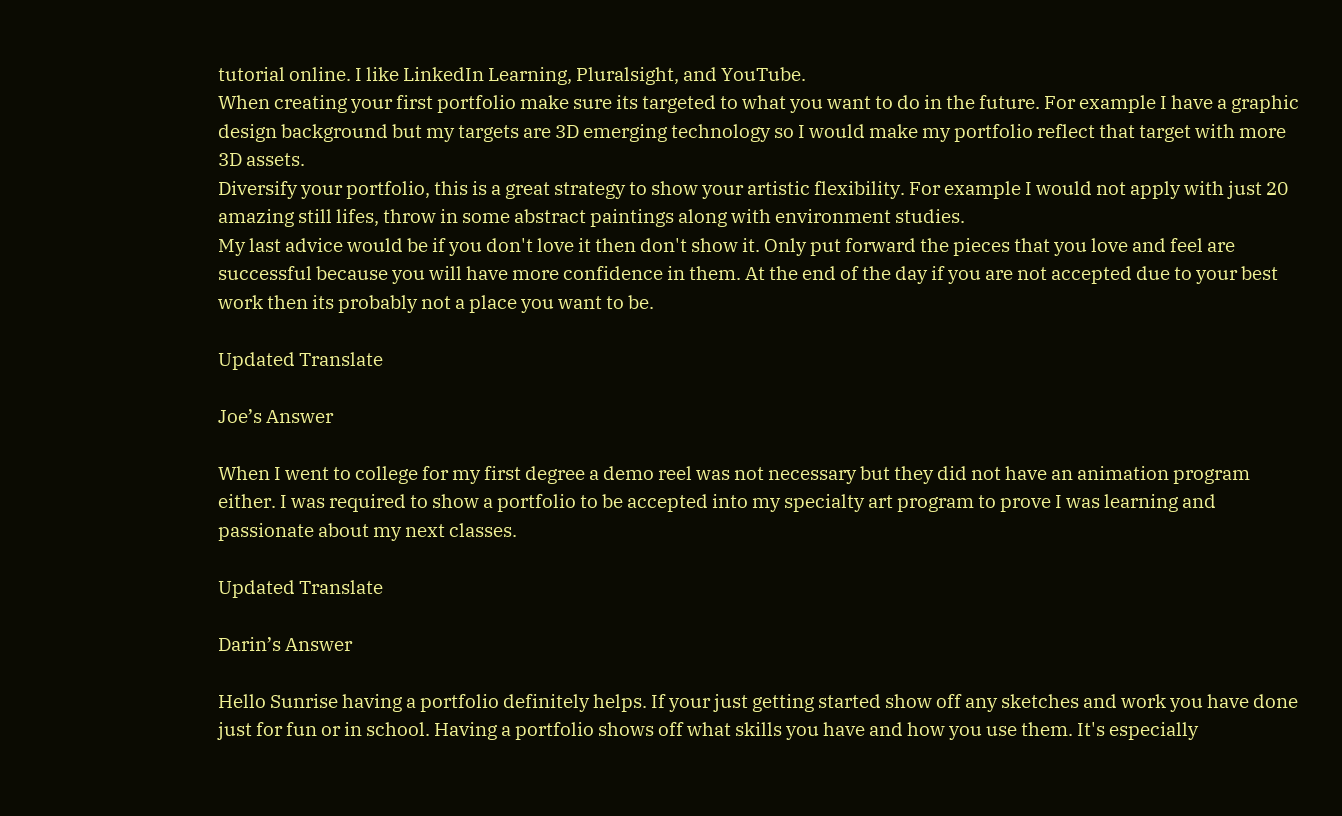tutorial online. I like LinkedIn Learning, Pluralsight, and YouTube.
When creating your first portfolio make sure its targeted to what you want to do in the future. For example I have a graphic design background but my targets are 3D emerging technology so I would make my portfolio reflect that target with more 3D assets.
Diversify your portfolio, this is a great strategy to show your artistic flexibility. For example I would not apply with just 20 amazing still lifes, throw in some abstract paintings along with environment studies.
My last advice would be if you don't love it then don't show it. Only put forward the pieces that you love and feel are successful because you will have more confidence in them. At the end of the day if you are not accepted due to your best work then its probably not a place you want to be.

Updated Translate

Joe’s Answer

When I went to college for my first degree a demo reel was not necessary but they did not have an animation program either. I was required to show a portfolio to be accepted into my specialty art program to prove I was learning and passionate about my next classes.

Updated Translate

Darin’s Answer

Hello Sunrise having a portfolio definitely helps. If your just getting started show off any sketches and work you have done just for fun or in school. Having a portfolio shows off what skills you have and how you use them. It's especially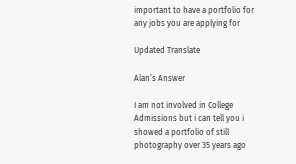important to have a portfolio for any jobs you are applying for

Updated Translate

Alan’s Answer

I am not involved in College Admissions but i can tell you i showed a portfolio of still photography over 35 years ago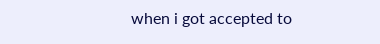when i got accepted to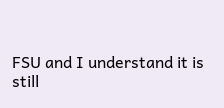FSU and I understand it is still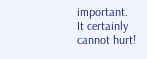important. It certainly cannot hurt!